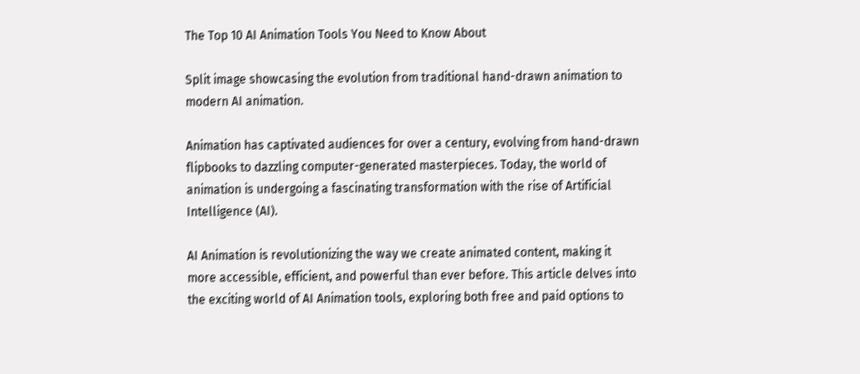The Top 10 AI Animation Tools You Need to Know About

Split image showcasing the evolution from traditional hand-drawn animation to modern AI animation.

Animation has captivated audiences for over a century, evolving from hand-drawn flipbooks to dazzling computer-generated masterpieces. Today, the world of animation is undergoing a fascinating transformation with the rise of Artificial Intelligence (AI).

AI Animation is revolutionizing the way we create animated content, making it more accessible, efficient, and powerful than ever before. This article delves into the exciting world of AI Animation tools, exploring both free and paid options to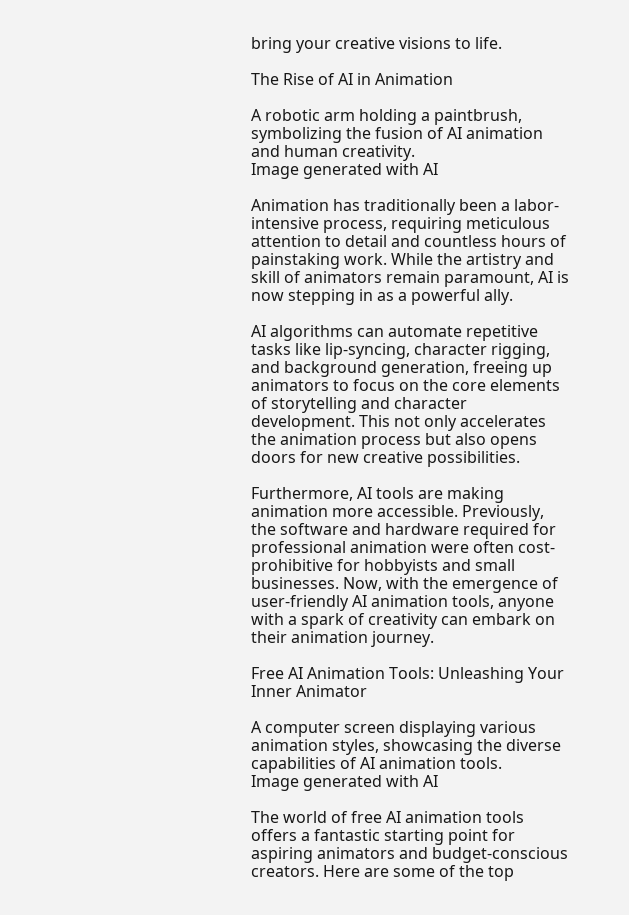bring your creative visions to life.

The Rise of AI in Animation

A robotic arm holding a paintbrush, symbolizing the fusion of AI animation and human creativity.
Image generated with AI

Animation has traditionally been a labor-intensive process, requiring meticulous attention to detail and countless hours of painstaking work. While the artistry and skill of animators remain paramount, AI is now stepping in as a powerful ally.

AI algorithms can automate repetitive tasks like lip-syncing, character rigging, and background generation, freeing up animators to focus on the core elements of storytelling and character development. This not only accelerates the animation process but also opens doors for new creative possibilities.

Furthermore, AI tools are making animation more accessible. Previously, the software and hardware required for professional animation were often cost-prohibitive for hobbyists and small businesses. Now, with the emergence of user-friendly AI animation tools, anyone with a spark of creativity can embark on their animation journey.

Free AI Animation Tools: Unleashing Your Inner Animator

A computer screen displaying various animation styles, showcasing the diverse capabilities of AI animation tools.
Image generated with AI

The world of free AI animation tools offers a fantastic starting point for aspiring animators and budget-conscious creators. Here are some of the top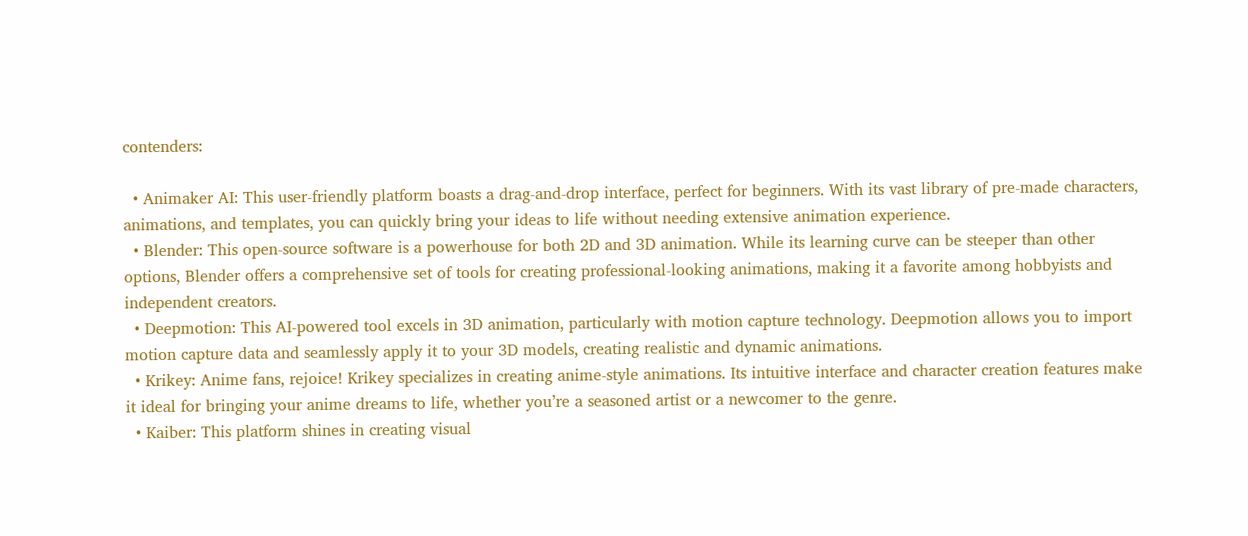contenders:

  • Animaker AI: This user-friendly platform boasts a drag-and-drop interface, perfect for beginners. With its vast library of pre-made characters, animations, and templates, you can quickly bring your ideas to life without needing extensive animation experience.
  • Blender: This open-source software is a powerhouse for both 2D and 3D animation. While its learning curve can be steeper than other options, Blender offers a comprehensive set of tools for creating professional-looking animations, making it a favorite among hobbyists and independent creators.
  • Deepmotion: This AI-powered tool excels in 3D animation, particularly with motion capture technology. Deepmotion allows you to import motion capture data and seamlessly apply it to your 3D models, creating realistic and dynamic animations.
  • Krikey: Anime fans, rejoice! Krikey specializes in creating anime-style animations. Its intuitive interface and character creation features make it ideal for bringing your anime dreams to life, whether you’re a seasoned artist or a newcomer to the genre.
  • Kaiber: This platform shines in creating visual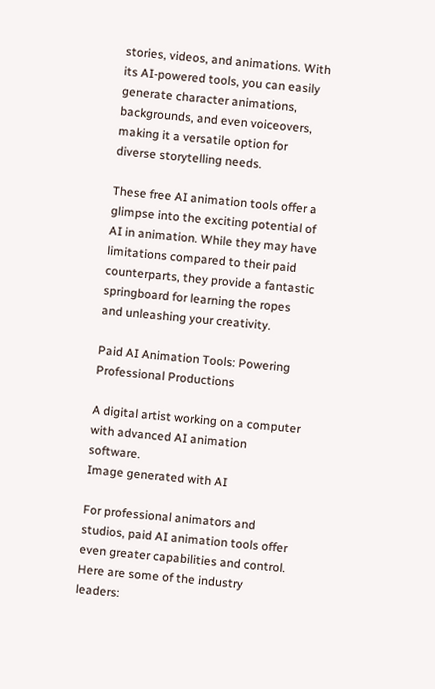stories, videos, and animations. With its AI-powered tools, you can easily generate character animations, backgrounds, and even voiceovers, making it a versatile option for diverse storytelling needs.

These free AI animation tools offer a glimpse into the exciting potential of AI in animation. While they may have limitations compared to their paid counterparts, they provide a fantastic springboard for learning the ropes and unleashing your creativity.

Paid AI Animation Tools: Powering Professional Productions

A digital artist working on a computer with advanced AI animation software.
Image generated with AI

For professional animators and studios, paid AI animation tools offer even greater capabilities and control. Here are some of the industry leaders: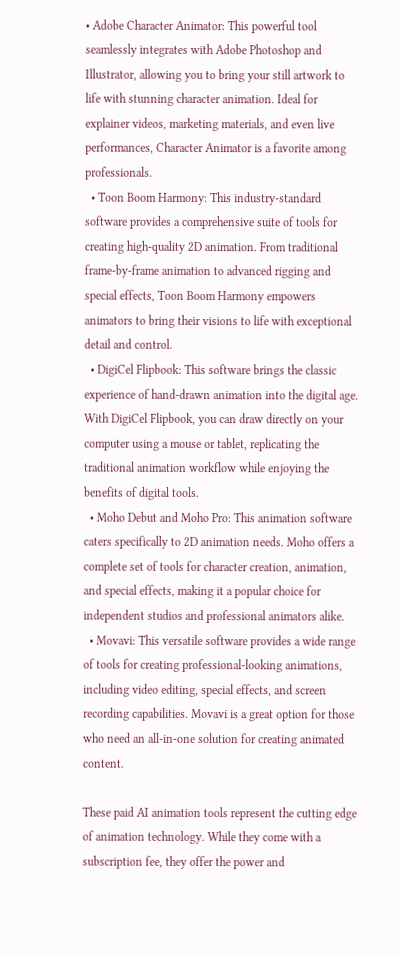• Adobe Character Animator: This powerful tool seamlessly integrates with Adobe Photoshop and Illustrator, allowing you to bring your still artwork to life with stunning character animation. Ideal for explainer videos, marketing materials, and even live performances, Character Animator is a favorite among professionals.
  • Toon Boom Harmony: This industry-standard software provides a comprehensive suite of tools for creating high-quality 2D animation. From traditional frame-by-frame animation to advanced rigging and special effects, Toon Boom Harmony empowers animators to bring their visions to life with exceptional detail and control.
  • DigiCel Flipbook: This software brings the classic experience of hand-drawn animation into the digital age. With DigiCel Flipbook, you can draw directly on your computer using a mouse or tablet, replicating the traditional animation workflow while enjoying the benefits of digital tools.
  • Moho Debut and Moho Pro: This animation software caters specifically to 2D animation needs. Moho offers a complete set of tools for character creation, animation, and special effects, making it a popular choice for independent studios and professional animators alike.
  • Movavi: This versatile software provides a wide range of tools for creating professional-looking animations, including video editing, special effects, and screen recording capabilities. Movavi is a great option for those who need an all-in-one solution for creating animated content.

These paid AI animation tools represent the cutting edge of animation technology. While they come with a subscription fee, they offer the power and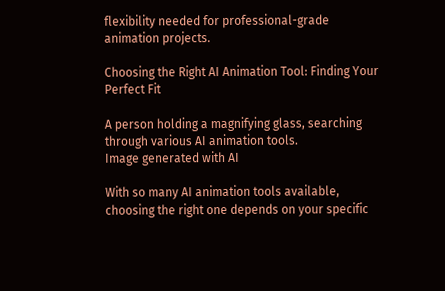flexibility needed for professional-grade animation projects.

Choosing the Right AI Animation Tool: Finding Your Perfect Fit

A person holding a magnifying glass, searching through various AI animation tools.
Image generated with AI

With so many AI animation tools available, choosing the right one depends on your specific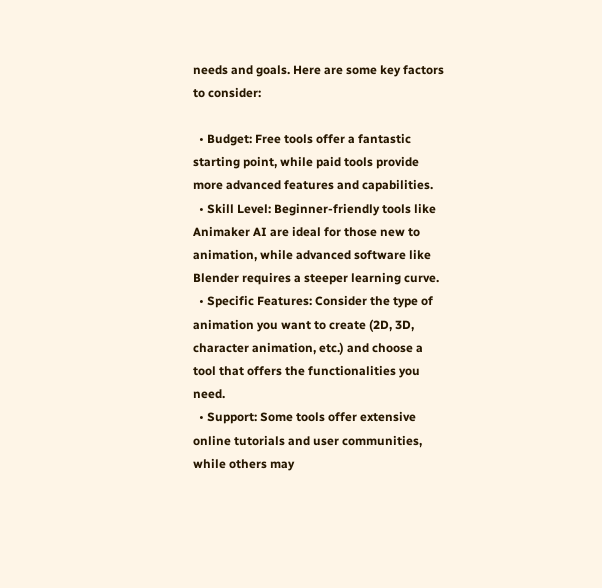needs and goals. Here are some key factors to consider:

  • Budget: Free tools offer a fantastic starting point, while paid tools provide more advanced features and capabilities.
  • Skill Level: Beginner-friendly tools like Animaker AI are ideal for those new to animation, while advanced software like Blender requires a steeper learning curve.
  • Specific Features: Consider the type of animation you want to create (2D, 3D, character animation, etc.) and choose a tool that offers the functionalities you need.
  • Support: Some tools offer extensive online tutorials and user communities, while others may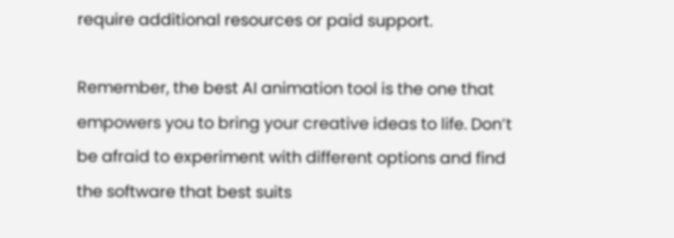require additional resources or paid support.

Remember, the best AI animation tool is the one that empowers you to bring your creative ideas to life. Don’t be afraid to experiment with different options and find the software that best suits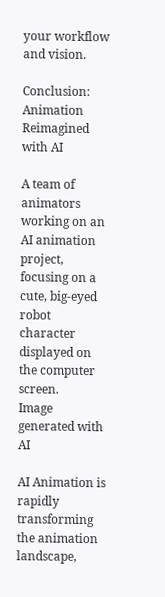your workflow and vision.

Conclusion: Animation Reimagined with AI

A team of animators working on an AI animation project, focusing on a cute, big-eyed robot character displayed on the computer screen.
Image generated with AI

AI Animation is rapidly transforming the animation landscape,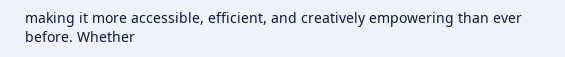making it more accessible, efficient, and creatively empowering than ever before. Whether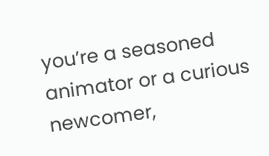you’re a seasoned animator or a curious newcomer,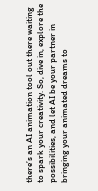there’s an AI animation tool out there waiting to spark your creativity. So, dive in, explore the possibilities, and let AI be your partner in bringing your animated dreams to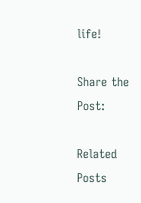life!

Share the Post:

Related Posts